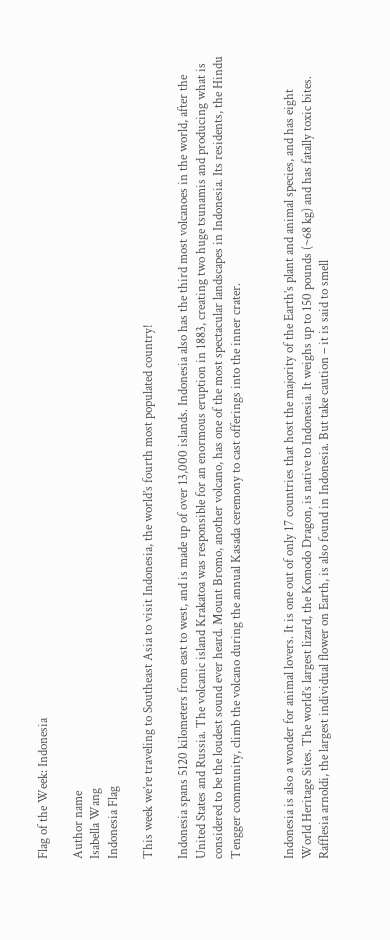Flag of the Week: Indonesia

Author name
Isabella Wang
Indonesia Flag

This week we’re traveling to Southeast Asia to visit Indonesia, the world’s fourth most populated country!

Indonesia spans 5120 kilometers from east to west, and is made up of over 13,000 islands. Indonesia also has the third most volcanoes in the world, after the United States and Russia. The volcanic island Krakatoa was responsible for an enormous eruption in 1883, creating two huge tsunamis and producing what is considered to be the loudest sound ever heard. Mount Bromo, another volcano, has one of the most spectacular landscapes in Indonesia. Its residents, the Hindu Tengger community, climb the volcano during the annual Kasada ceremony to cast offerings into the inner crater.


Indonesia is also a wonder for animal lovers. It is one out of only 17 countries that host the majority of the Earth’s plant and animal species, and has eight World Heritage Sites. The world’s largest lizard, the Komodo Dragon, is native to Indonesia. It weighs up to 150 pounds (~68 kg) and has fatally toxic bites. Rafflesia arnoldi, the largest individual flower on Earth, is also found in Indonesia. But take caution – it is said to smell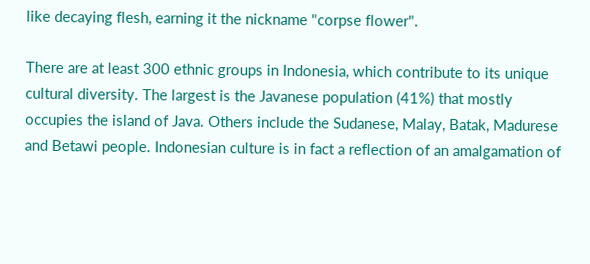like decaying flesh, earning it the nickname "corpse flower".

There are at least 300 ethnic groups in Indonesia, which contribute to its unique cultural diversity. The largest is the Javanese population (41%) that mostly occupies the island of Java. Others include the Sudanese, Malay, Batak, Madurese and Betawi people. Indonesian culture is in fact a reflection of an amalgamation of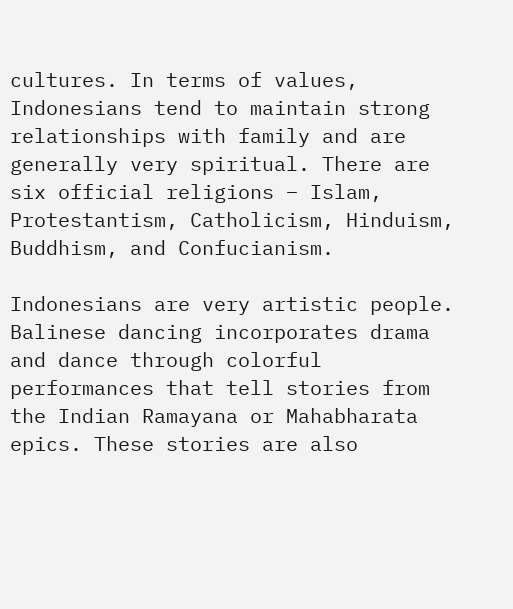cultures. In terms of values, Indonesians tend to maintain strong relationships with family and are generally very spiritual. There are six official religions – Islam, Protestantism, Catholicism, Hinduism, Buddhism, and Confucianism.

Indonesians are very artistic people. Balinese dancing incorporates drama and dance through colorful performances that tell stories from the Indian Ramayana or Mahabharata epics. These stories are also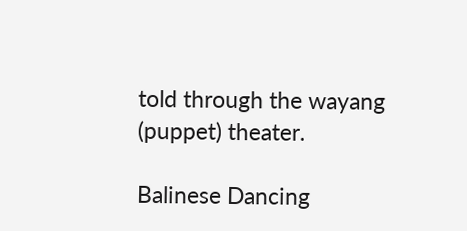told through the wayang (puppet) theater.

Balinese Dancing